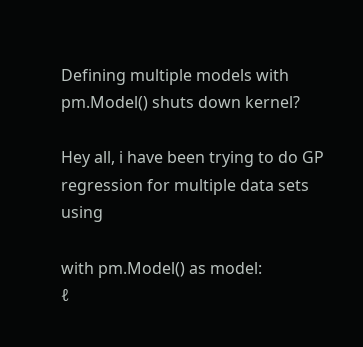Defining multiple models with pm.Model() shuts down kernel?

Hey all, i have been trying to do GP regression for multiple data sets using

with pm.Model() as model:
ℓ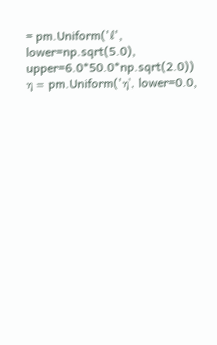= pm.Uniform('ℓ', lower=np.sqrt(5.0), upper=6.0*50.0*np.sqrt(2.0))
η = pm.Uniform('η', lower=0.0,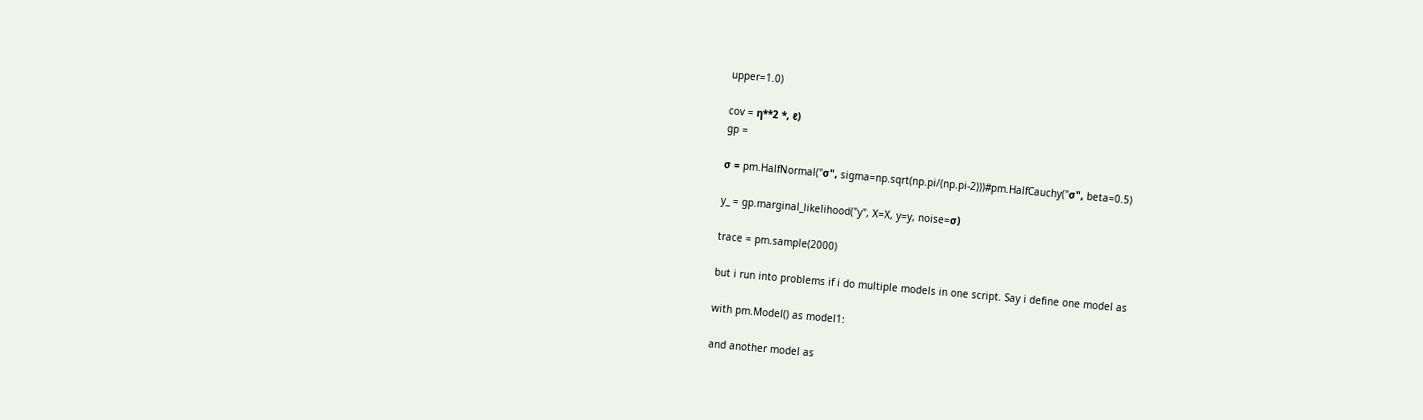upper=1.0)

cov = η**2 *, ℓ)
gp =

σ = pm.HalfNormal("σ", sigma=np.sqrt(np.pi/(np.pi-2)))#pm.HalfCauchy("σ", beta=0.5)

y_ = gp.marginal_likelihood("y", X=X, y=y, noise=σ)

trace = pm.sample(2000)

but i run into problems if i do multiple models in one script. Say i define one model as

with pm.Model() as model1:

and another model as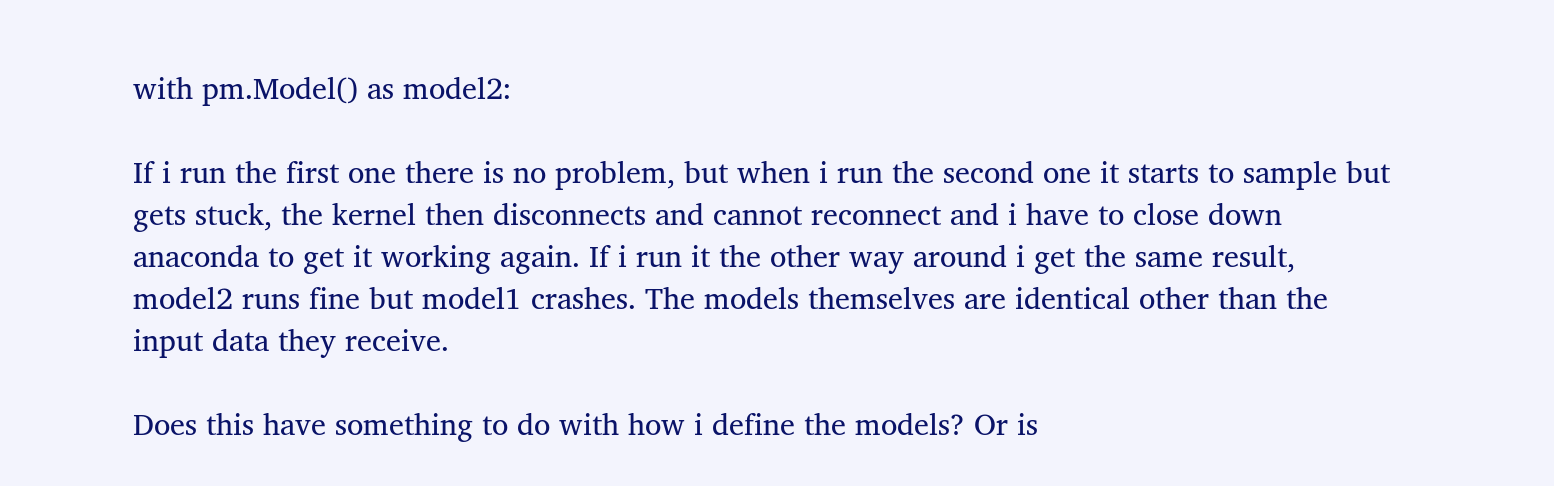with pm.Model() as model2:

If i run the first one there is no problem, but when i run the second one it starts to sample but gets stuck, the kernel then disconnects and cannot reconnect and i have to close down anaconda to get it working again. If i run it the other way around i get the same result, model2 runs fine but model1 crashes. The models themselves are identical other than the input data they receive.

Does this have something to do with how i define the models? Or is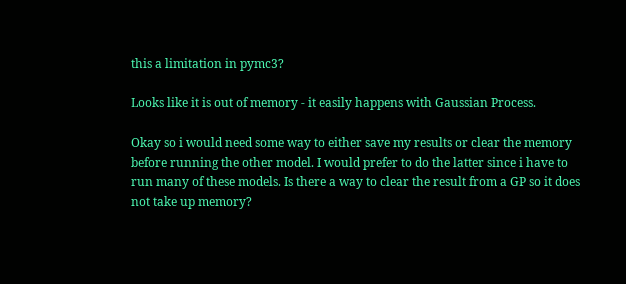this a limitation in pymc3?

Looks like it is out of memory - it easily happens with Gaussian Process.

Okay so i would need some way to either save my results or clear the memory before running the other model. I would prefer to do the latter since i have to run many of these models. Is there a way to clear the result from a GP so it does not take up memory?